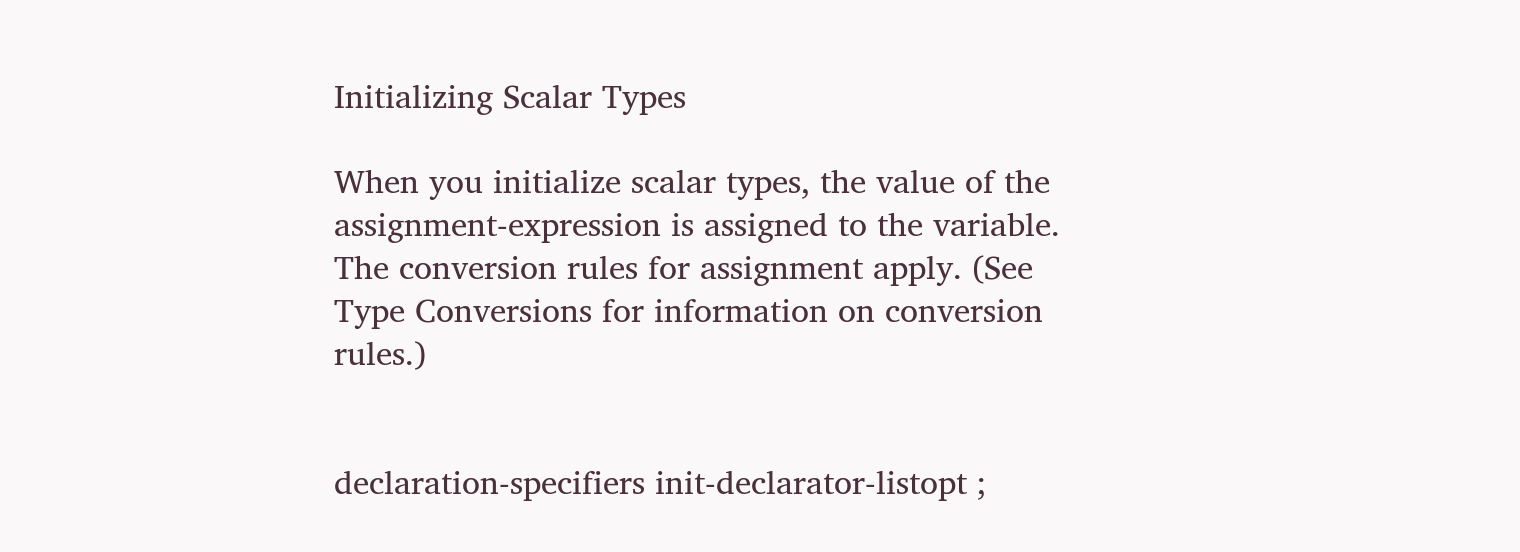Initializing Scalar Types

When you initialize scalar types, the value of the assignment-expression is assigned to the variable. The conversion rules for assignment apply. (See Type Conversions for information on conversion rules.)


declaration-specifiers init-declarator-listopt ;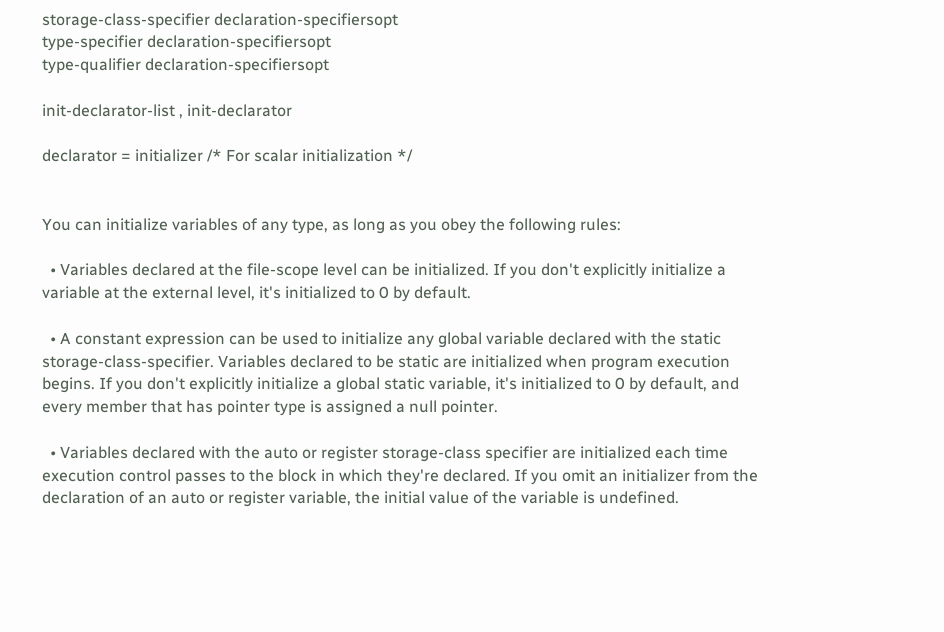storage-class-specifier declaration-specifiersopt
type-specifier declaration-specifiersopt
type-qualifier declaration-specifiersopt

init-declarator-list , init-declarator

declarator = initializer /* For scalar initialization */


You can initialize variables of any type, as long as you obey the following rules:

  • Variables declared at the file-scope level can be initialized. If you don't explicitly initialize a variable at the external level, it's initialized to 0 by default.

  • A constant expression can be used to initialize any global variable declared with the static storage-class-specifier. Variables declared to be static are initialized when program execution begins. If you don't explicitly initialize a global static variable, it's initialized to 0 by default, and every member that has pointer type is assigned a null pointer.

  • Variables declared with the auto or register storage-class specifier are initialized each time execution control passes to the block in which they're declared. If you omit an initializer from the declaration of an auto or register variable, the initial value of the variable is undefined.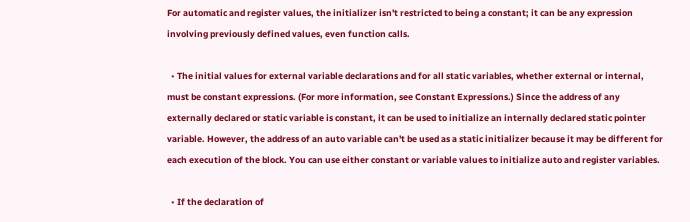For automatic and register values, the initializer isn't restricted to being a constant; it can be any expression involving previously defined values, even function calls.

  • The initial values for external variable declarations and for all static variables, whether external or internal, must be constant expressions. (For more information, see Constant Expressions.) Since the address of any externally declared or static variable is constant, it can be used to initialize an internally declared static pointer variable. However, the address of an auto variable can't be used as a static initializer because it may be different for each execution of the block. You can use either constant or variable values to initialize auto and register variables.

  • If the declaration of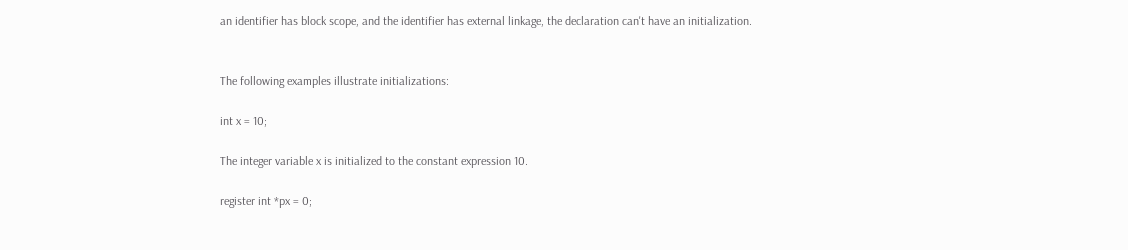an identifier has block scope, and the identifier has external linkage, the declaration can't have an initialization.


The following examples illustrate initializations:

int x = 10;

The integer variable x is initialized to the constant expression 10.

register int *px = 0;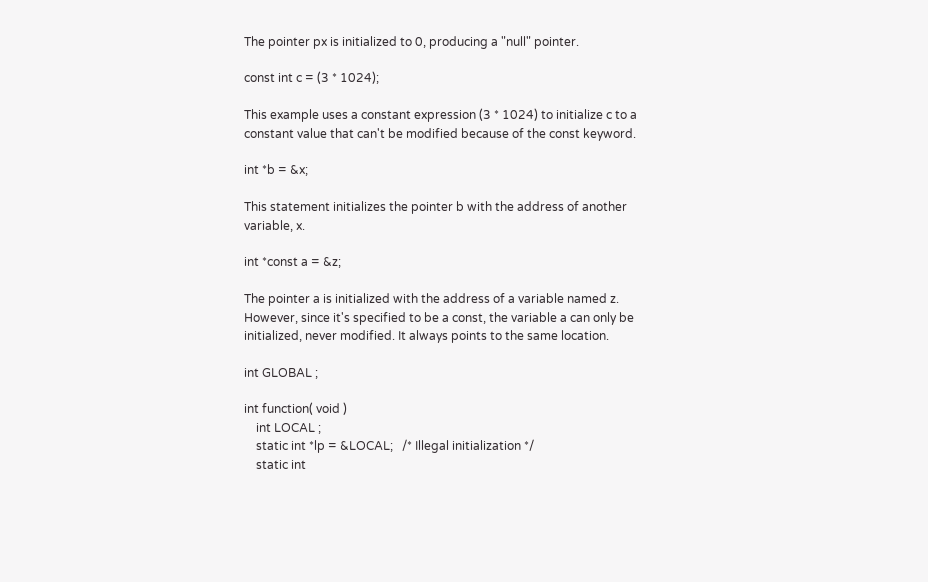The pointer px is initialized to 0, producing a "null" pointer.

const int c = (3 * 1024);

This example uses a constant expression (3 * 1024) to initialize c to a constant value that can't be modified because of the const keyword.

int *b = &x;

This statement initializes the pointer b with the address of another variable, x.

int *const a = &z;

The pointer a is initialized with the address of a variable named z. However, since it's specified to be a const, the variable a can only be initialized, never modified. It always points to the same location.

int GLOBAL ;

int function( void )
    int LOCAL ;
    static int *lp = &LOCAL;   /* Illegal initialization */
    static int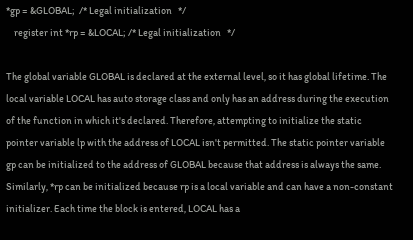*gp = &GLOBAL;  /* Legal initialization   */
    register int *rp = &LOCAL; /* Legal initialization   */

The global variable GLOBAL is declared at the external level, so it has global lifetime. The local variable LOCAL has auto storage class and only has an address during the execution of the function in which it's declared. Therefore, attempting to initialize the static pointer variable lp with the address of LOCAL isn't permitted. The static pointer variable gp can be initialized to the address of GLOBAL because that address is always the same. Similarly, *rp can be initialized because rp is a local variable and can have a non-constant initializer. Each time the block is entered, LOCAL has a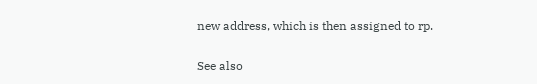new address, which is then assigned to rp.

See also